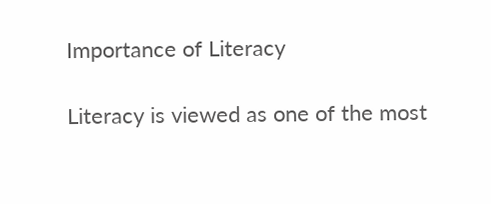Importance of Literacy

Literacy is viewed as one of the most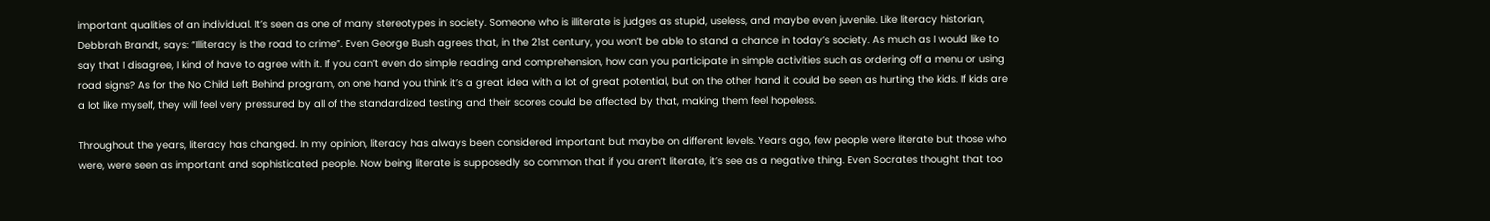important qualities of an individual. It’s seen as one of many stereotypes in society. Someone who is illiterate is judges as stupid, useless, and maybe even juvenile. Like literacy historian, Debbrah Brandt, says: “Illiteracy is the road to crime”. Even George Bush agrees that, in the 21st century, you won’t be able to stand a chance in today’s society. As much as I would like to say that I disagree, I kind of have to agree with it. If you can’t even do simple reading and comprehension, how can you participate in simple activities such as ordering off a menu or using road signs? As for the No Child Left Behind program, on one hand you think it’s a great idea with a lot of great potential, but on the other hand it could be seen as hurting the kids. If kids are a lot like myself, they will feel very pressured by all of the standardized testing and their scores could be affected by that, making them feel hopeless.

Throughout the years, literacy has changed. In my opinion, literacy has always been considered important but maybe on different levels. Years ago, few people were literate but those who were, were seen as important and sophisticated people. Now being literate is supposedly so common that if you aren’t literate, it’s see as a negative thing. Even Socrates thought that too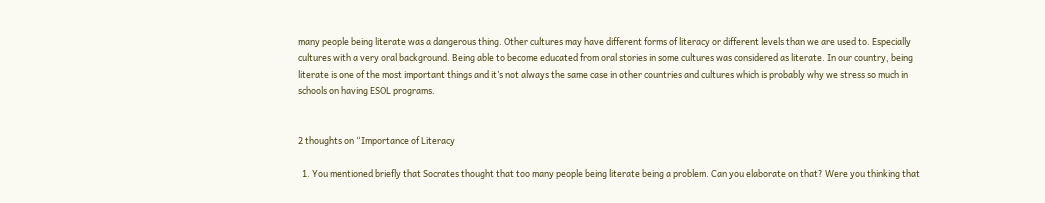many people being literate was a dangerous thing. Other cultures may have different forms of literacy or different levels than we are used to. Especially cultures with a very oral background. Being able to become educated from oral stories in some cultures was considered as literate. In our country, being literate is one of the most important things and it’s not always the same case in other countries and cultures which is probably why we stress so much in schools on having ESOL programs.


2 thoughts on “Importance of Literacy

  1. You mentioned briefly that Socrates thought that too many people being literate being a problem. Can you elaborate on that? Were you thinking that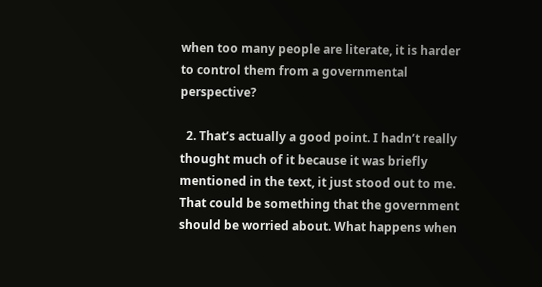when too many people are literate, it is harder to control them from a governmental perspective?

  2. That’s actually a good point. I hadn’t really thought much of it because it was briefly mentioned in the text, it just stood out to me. That could be something that the government should be worried about. What happens when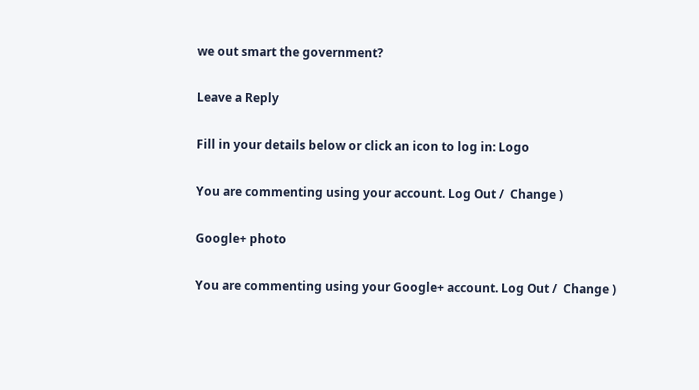we out smart the government?

Leave a Reply

Fill in your details below or click an icon to log in: Logo

You are commenting using your account. Log Out /  Change )

Google+ photo

You are commenting using your Google+ account. Log Out /  Change )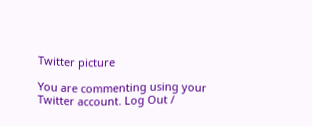Twitter picture

You are commenting using your Twitter account. Log Out /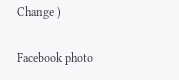Change )

Facebook photo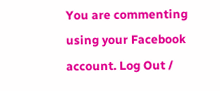You are commenting using your Facebook account. Log Out /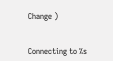Change )


Connecting to %s